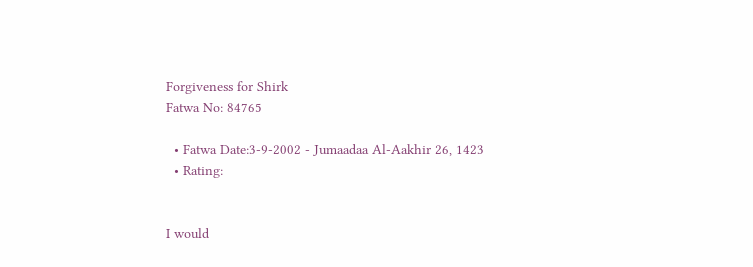Forgiveness for Shirk
Fatwa No: 84765

  • Fatwa Date:3-9-2002 - Jumaadaa Al-Aakhir 26, 1423
  • Rating:


I would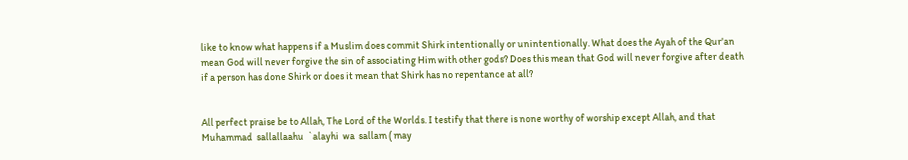like to know what happens if a Muslim does commit Shirk intentionally or unintentionally. What does the Ayah of the Qur'an mean God will never forgive the sin of associating Him with other gods? Does this mean that God will never forgive after death if a person has done Shirk or does it mean that Shirk has no repentance at all?


All perfect praise be to Allah, The Lord of the Worlds. I testify that there is none worthy of worship except Allah, and that Muhammad  sallallaahu  `alayhi  wa  sallam ( may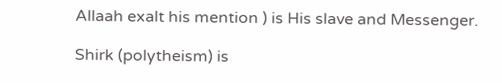Allaah exalt his mention ) is His slave and Messenger.

Shirk (polytheism) is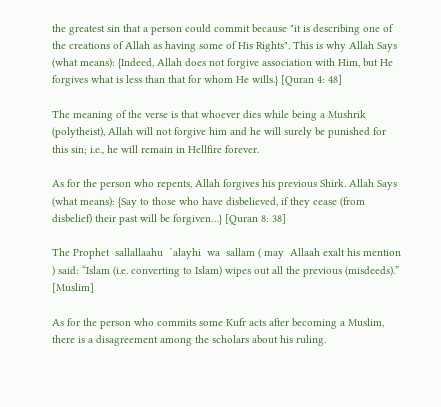the greatest sin that a person could commit because "it is describing one of the creations of Allah as having some of His Rights". This is why Allah Says (what means): {Indeed, Allah does not forgive association with Him, but He forgives what is less than that for whom He wills.} [Quran 4: 48]

The meaning of the verse is that whoever dies while being a Mushrik (polytheist), Allah will not forgive him and he will surely be punished for this sin; i.e., he will remain in Hellfire forever.

As for the person who repents, Allah forgives his previous Shirk. Allah Says (what means): {Say to those who have disbelieved, if they cease (from disbelief) their past will be forgiven…} [Quran 8: 38]

The Prophet  sallallaahu  `alayhi  wa  sallam ( may  Allaah exalt his mention ) said: “Islam (i.e. converting to Islam) wipes out all the previous (misdeeds).” [Muslim]

As for the person who commits some Kufr acts after becoming a Muslim, there is a disagreement among the scholars about his ruling.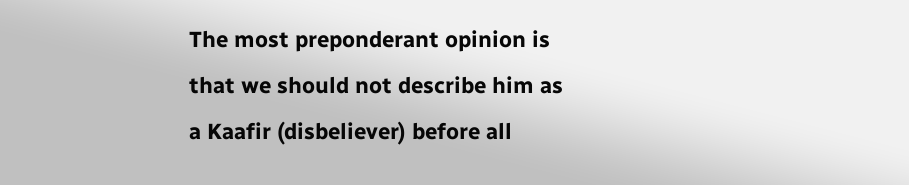The most preponderant opinion is that we should not describe him as a Kaafir (disbeliever) before all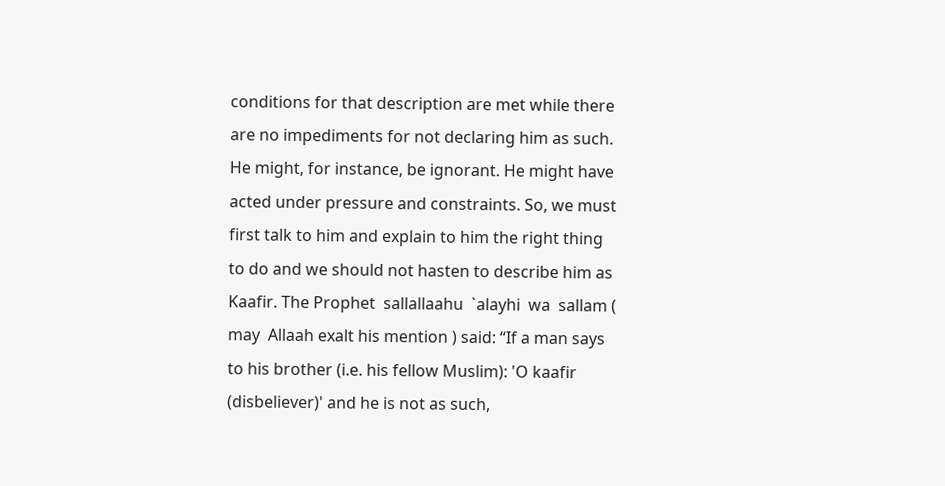conditions for that description are met while there are no impediments for not declaring him as such. He might, for instance, be ignorant. He might have acted under pressure and constraints. So, we must first talk to him and explain to him the right thing to do and we should not hasten to describe him as Kaafir. The Prophet  sallallaahu  `alayhi  wa  sallam ( may  Allaah exalt his mention ) said: “If a man says to his brother (i.e. his fellow Muslim): 'O kaafir (disbeliever)' and he is not as such,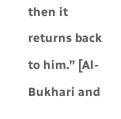then it returns back to him.” [Al-Bukhari and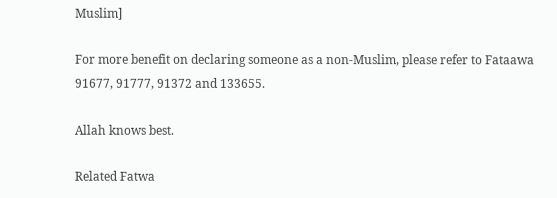Muslim]

For more benefit on declaring someone as a non-Muslim, please refer to Fataawa 91677, 91777, 91372 and 133655.

Allah knows best.

Related Fatwa